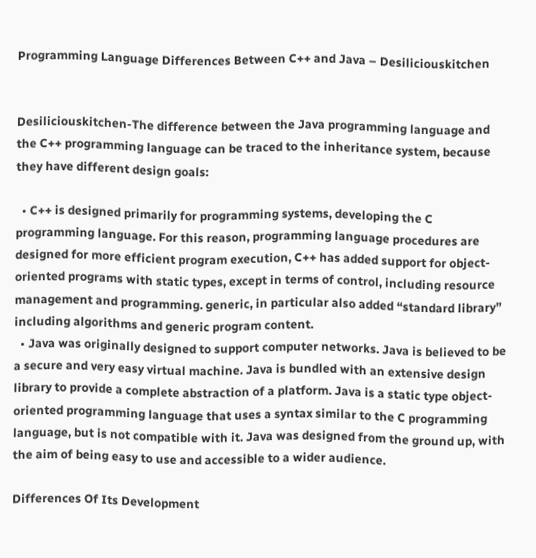Programming Language Differences Between C++ and Java – Desiliciouskitchen


Desiliciouskitchen-The difference between the Java programming language and the C++ programming language can be traced to the inheritance system, because they have different design goals:

  • C++ is designed primarily for programming systems, developing the C programming language. For this reason, programming language procedures are designed for more efficient program execution, C++ has added support for object-oriented programs with static types, except in terms of control, including resource management and programming. generic, in particular also added “standard library” including algorithms and generic program content.
  • Java was originally designed to support computer networks. Java is believed to be a secure and very easy virtual machine. Java is bundled with an extensive design library to provide a complete abstraction of a platform. Java is a static type object-oriented programming language that uses a syntax similar to the C programming language, but is not compatible with it. Java was designed from the ground up, with the aim of being easy to use and accessible to a wider audience.

Differences Of Its Development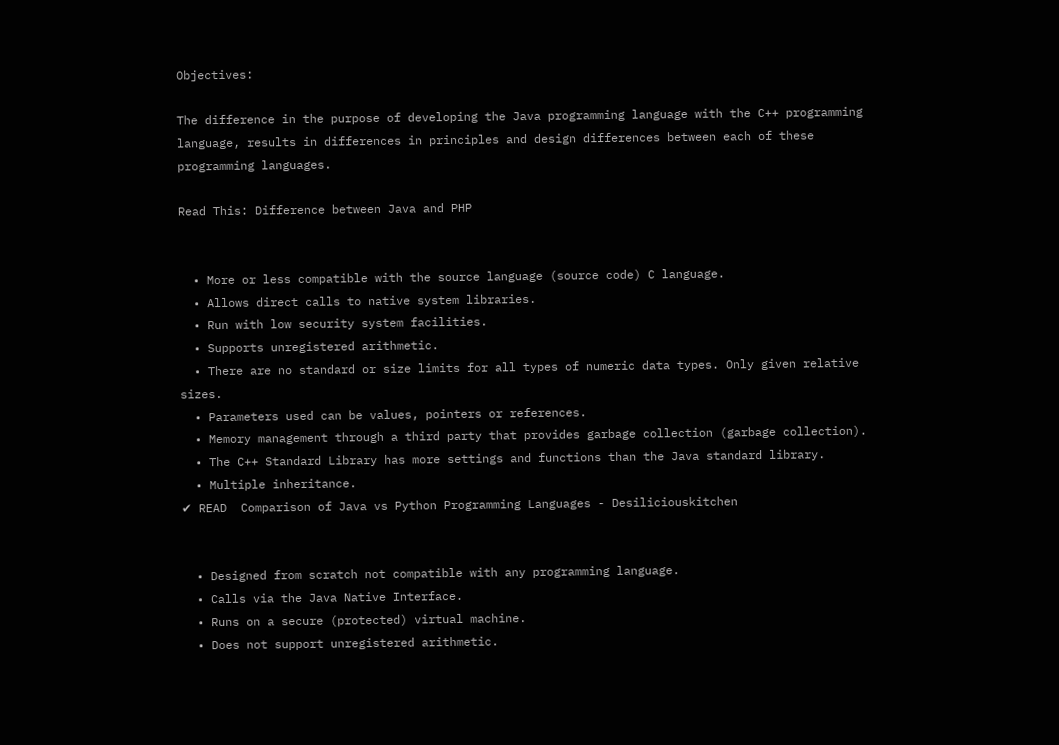Objectives:

The difference in the purpose of developing the Java programming language with the C++ programming language, results in differences in principles and design differences between each of these programming languages.

Read This: Difference between Java and PHP


  • More or less compatible with the source language (source code) C language.
  • Allows direct calls to native system libraries.
  • Run with low security system facilities.
  • Supports unregistered arithmetic.
  • There are no standard or size limits for all types of numeric data types. Only given relative sizes.
  • Parameters used can be values, pointers or references.
  • Memory management through a third party that provides garbage collection (garbage collection).
  • The C++ Standard Library has more settings and functions than the Java standard library.
  • Multiple inheritance.
✔ READ  Comparison of Java vs Python Programming Languages - Desiliciouskitchen


  • Designed from scratch not compatible with any programming language.
  • Calls via the Java Native Interface.
  • Runs on a secure (protected) virtual machine.
  • Does not support unregistered arithmetic.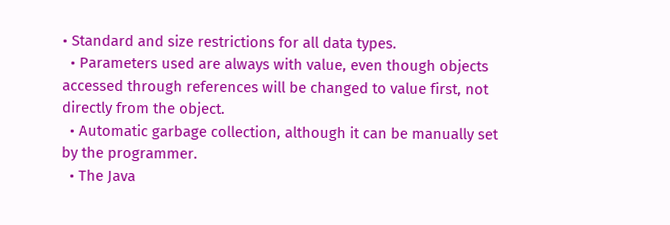• Standard and size restrictions for all data types.
  • Parameters used are always with value, even though objects accessed through references will be changed to value first, not directly from the object.
  • Automatic garbage collection, although it can be manually set by the programmer.
  • The Java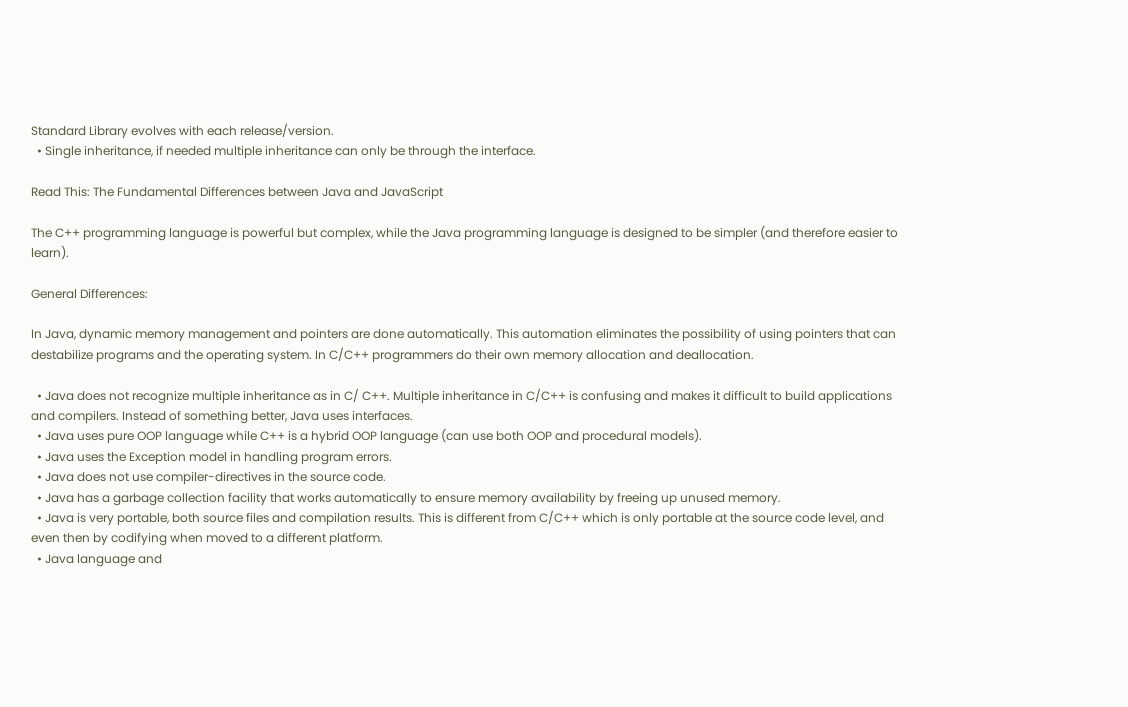Standard Library evolves with each release/version.
  • Single inheritance, if needed multiple inheritance can only be through the interface.

Read This: The Fundamental Differences between Java and JavaScript

The C++ programming language is powerful but complex, while the Java programming language is designed to be simpler (and therefore easier to learn).

General Differences:

In Java, dynamic memory management and pointers are done automatically. This automation eliminates the possibility of using pointers that can destabilize programs and the operating system. In C/C++ programmers do their own memory allocation and deallocation.

  • Java does not recognize multiple inheritance as in C/ C++. Multiple inheritance in C/C++ is confusing and makes it difficult to build applications and compilers. Instead of something better, Java uses interfaces.
  • Java uses pure OOP language while C++ is a hybrid OOP language (can use both OOP and procedural models).
  • Java uses the Exception model in handling program errors.
  • Java does not use compiler-directives in the source code.
  • Java has a garbage collection facility that works automatically to ensure memory availability by freeing up unused memory.
  • Java is very portable, both source files and compilation results. This is different from C/C++ which is only portable at the source code level, and even then by codifying when moved to a different platform.
  • Java language and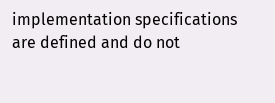implementation specifications are defined and do not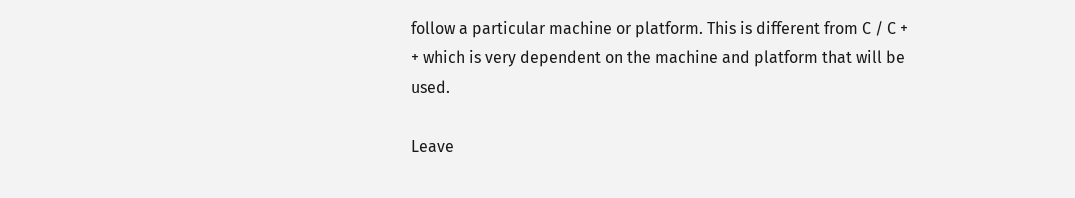follow a particular machine or platform. This is different from C / C + + which is very dependent on the machine and platform that will be used.

Leave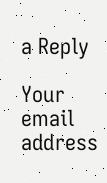a Reply

Your email address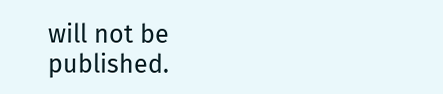will not be published.